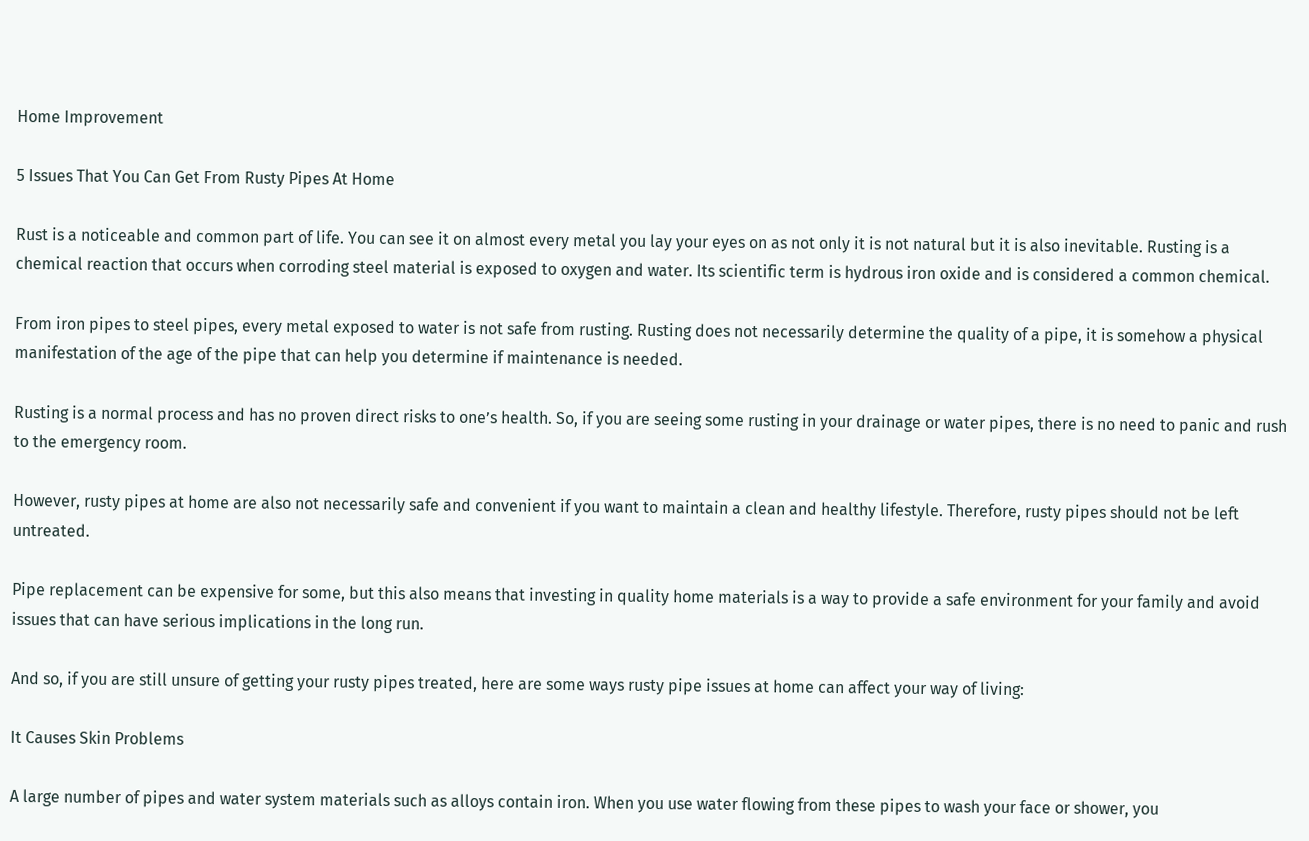Home Improvement

5 Issues That You Can Get From Rusty Pipes At Home

Rust is a noticeable and common part of life. You can see it on almost every metal you lay your eyes on as not only it is not natural but it is also inevitable. Rusting is a chemical reaction that occurs when corroding steel material is exposed to oxygen and water. Its scientific term is hydrous iron oxide and is considered a common chemical.

From iron pipes to steel pipes, every metal exposed to water is not safe from rusting. Rusting does not necessarily determine the quality of a pipe, it is somehow a physical manifestation of the age of the pipe that can help you determine if maintenance is needed.

Rusting is a normal process and has no proven direct risks to one’s health. So, if you are seeing some rusting in your drainage or water pipes, there is no need to panic and rush to the emergency room.

However, rusty pipes at home are also not necessarily safe and convenient if you want to maintain a clean and healthy lifestyle. Therefore, rusty pipes should not be left untreated.

Pipe replacement can be expensive for some, but this also means that investing in quality home materials is a way to provide a safe environment for your family and avoid issues that can have serious implications in the long run.

And so, if you are still unsure of getting your rusty pipes treated, here are some ways rusty pipe issues at home can affect your way of living:

It Causes Skin Problems

A large number of pipes and water system materials such as alloys contain iron. When you use water flowing from these pipes to wash your face or shower, you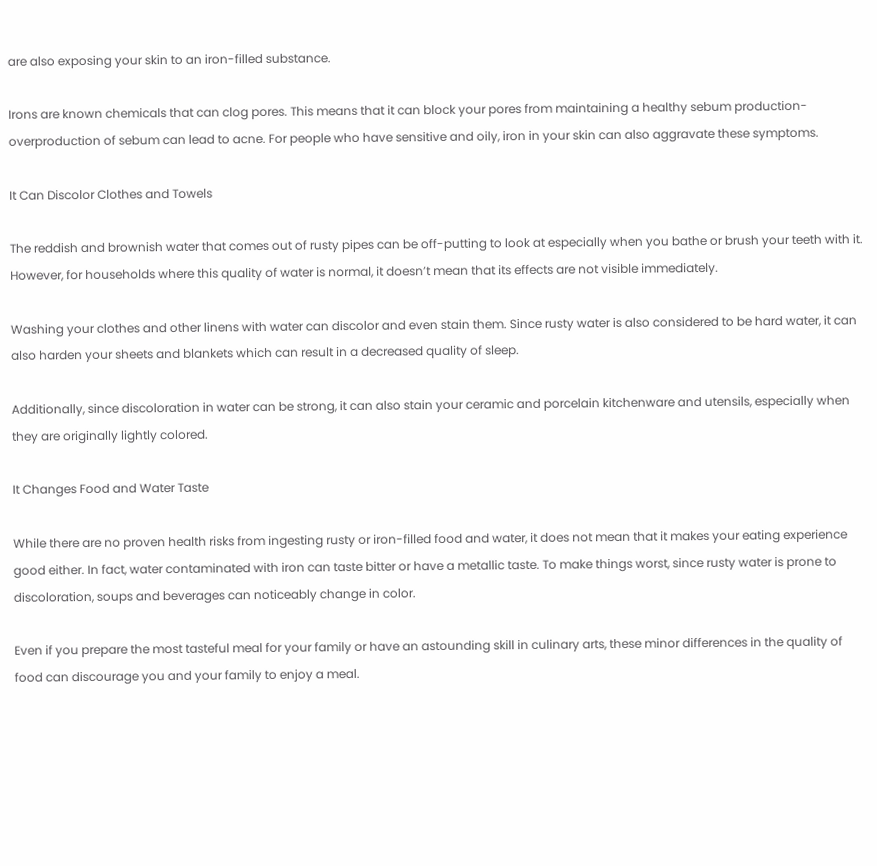are also exposing your skin to an iron-filled substance.

Irons are known chemicals that can clog pores. This means that it can block your pores from maintaining a healthy sebum production- overproduction of sebum can lead to acne. For people who have sensitive and oily, iron in your skin can also aggravate these symptoms.

It Can Discolor Clothes and Towels

The reddish and brownish water that comes out of rusty pipes can be off-putting to look at especially when you bathe or brush your teeth with it. However, for households where this quality of water is normal, it doesn’t mean that its effects are not visible immediately.

Washing your clothes and other linens with water can discolor and even stain them. Since rusty water is also considered to be hard water, it can also harden your sheets and blankets which can result in a decreased quality of sleep.

Additionally, since discoloration in water can be strong, it can also stain your ceramic and porcelain kitchenware and utensils, especially when they are originally lightly colored.

It Changes Food and Water Taste

While there are no proven health risks from ingesting rusty or iron-filled food and water, it does not mean that it makes your eating experience good either. In fact, water contaminated with iron can taste bitter or have a metallic taste. To make things worst, since rusty water is prone to discoloration, soups and beverages can noticeably change in color.

Even if you prepare the most tasteful meal for your family or have an astounding skill in culinary arts, these minor differences in the quality of food can discourage you and your family to enjoy a meal.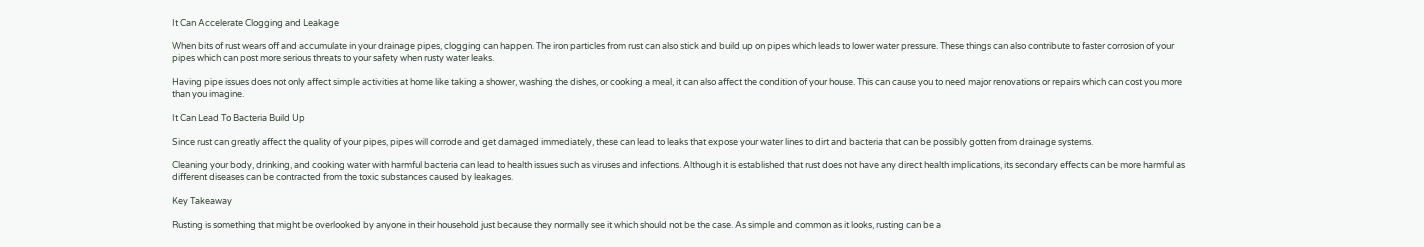It Can Accelerate Clogging and Leakage

When bits of rust wears off and accumulate in your drainage pipes, clogging can happen. The iron particles from rust can also stick and build up on pipes which leads to lower water pressure. These things can also contribute to faster corrosion of your pipes which can post more serious threats to your safety when rusty water leaks.

Having pipe issues does not only affect simple activities at home like taking a shower, washing the dishes, or cooking a meal, it can also affect the condition of your house. This can cause you to need major renovations or repairs which can cost you more than you imagine.

It Can Lead To Bacteria Build Up

Since rust can greatly affect the quality of your pipes, pipes will corrode and get damaged immediately, these can lead to leaks that expose your water lines to dirt and bacteria that can be possibly gotten from drainage systems.

Cleaning your body, drinking, and cooking water with harmful bacteria can lead to health issues such as viruses and infections. Although it is established that rust does not have any direct health implications, its secondary effects can be more harmful as different diseases can be contracted from the toxic substances caused by leakages.

Key Takeaway

Rusting is something that might be overlooked by anyone in their household just because they normally see it which should not be the case. As simple and common as it looks, rusting can be a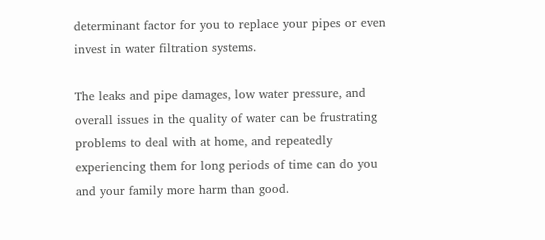determinant factor for you to replace your pipes or even invest in water filtration systems.

The leaks and pipe damages, low water pressure, and overall issues in the quality of water can be frustrating problems to deal with at home, and repeatedly experiencing them for long periods of time can do you and your family more harm than good.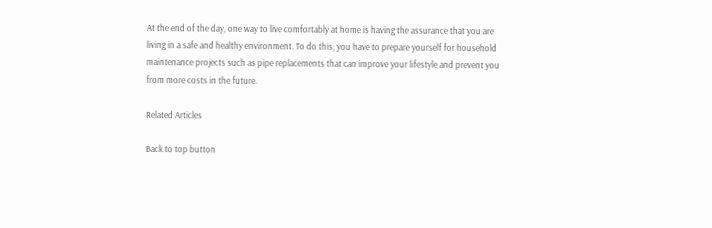At the end of the day, one way to live comfortably at home is having the assurance that you are living in a safe and healthy environment. To do this, you have to prepare yourself for household maintenance projects such as pipe replacements that can improve your lifestyle and prevent you from more costs in the future.

Related Articles

Back to top button